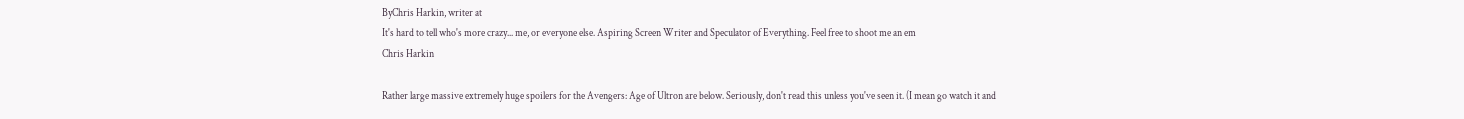ByChris Harkin, writer at
It's hard to tell who's more crazy... me, or everyone else. Aspiring Screen Writer and Speculator of Everything. Feel free to shoot me an em
Chris Harkin

Rather large massive extremely huge spoilers for the Avengers: Age of Ultron are below. Seriously, don't read this unless you've seen it. (I mean go watch it and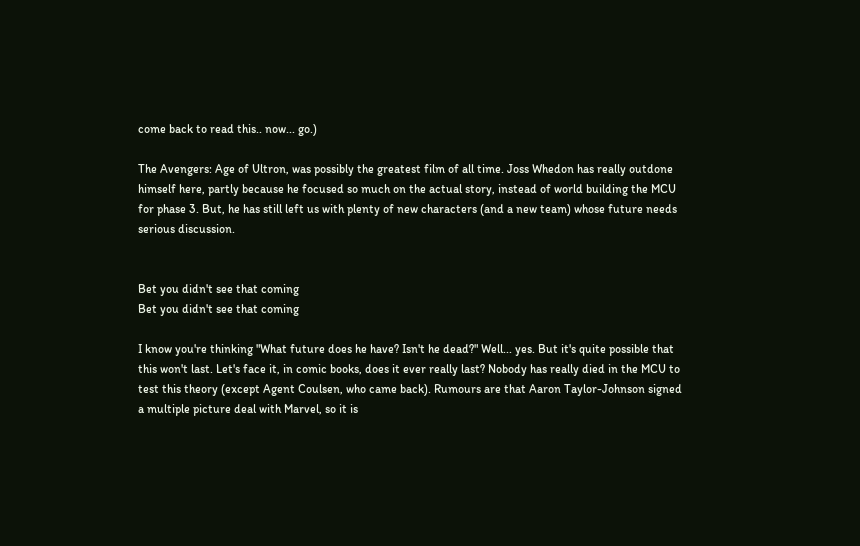come back to read this.. now... go.)

The Avengers: Age of Ultron, was possibly the greatest film of all time. Joss Whedon has really outdone himself here, partly because he focused so much on the actual story, instead of world building the MCU for phase 3. But, he has still left us with plenty of new characters (and a new team) whose future needs serious discussion.


Bet you didn't see that coming
Bet you didn't see that coming

I know you're thinking "What future does he have? Isn't he dead?" Well... yes. But it's quite possible that this won't last. Let's face it, in comic books, does it ever really last? Nobody has really died in the MCU to test this theory (except Agent Coulsen, who came back). Rumours are that Aaron Taylor-Johnson signed a multiple picture deal with Marvel, so it is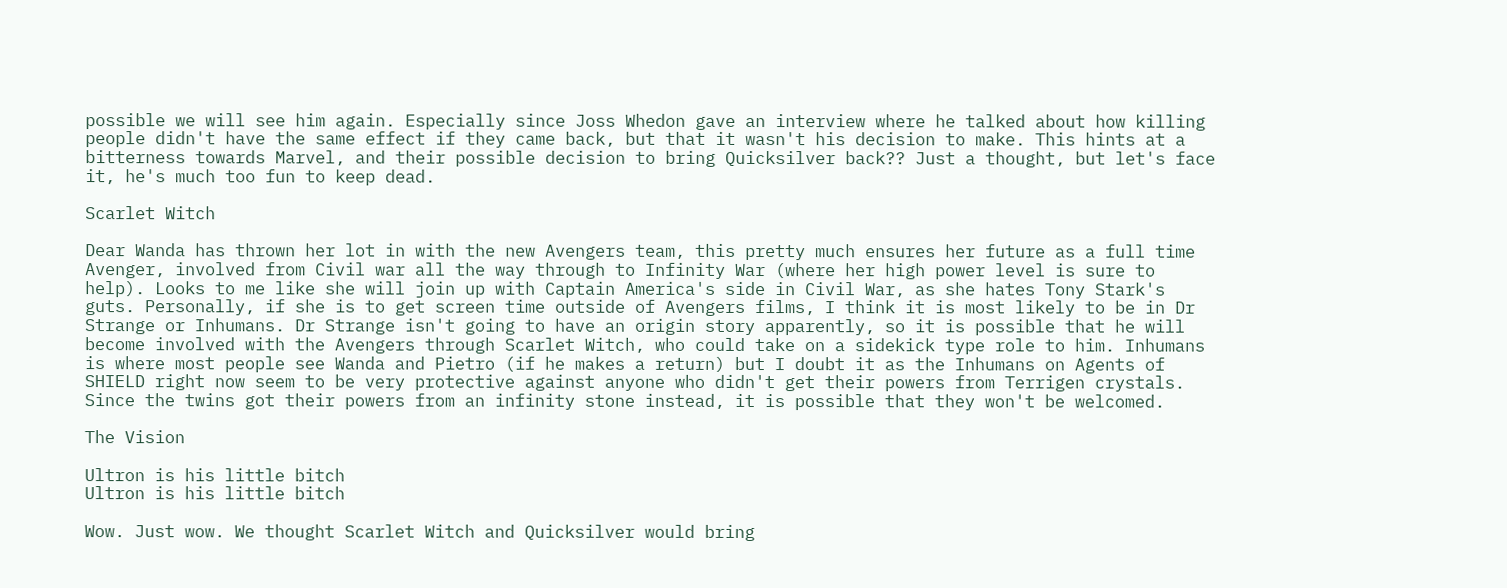possible we will see him again. Especially since Joss Whedon gave an interview where he talked about how killing people didn't have the same effect if they came back, but that it wasn't his decision to make. This hints at a bitterness towards Marvel, and their possible decision to bring Quicksilver back?? Just a thought, but let's face it, he's much too fun to keep dead.

Scarlet Witch

Dear Wanda has thrown her lot in with the new Avengers team, this pretty much ensures her future as a full time Avenger, involved from Civil war all the way through to Infinity War (where her high power level is sure to help). Looks to me like she will join up with Captain America's side in Civil War, as she hates Tony Stark's guts. Personally, if she is to get screen time outside of Avengers films, I think it is most likely to be in Dr Strange or Inhumans. Dr Strange isn't going to have an origin story apparently, so it is possible that he will become involved with the Avengers through Scarlet Witch, who could take on a sidekick type role to him. Inhumans is where most people see Wanda and Pietro (if he makes a return) but I doubt it as the Inhumans on Agents of SHIELD right now seem to be very protective against anyone who didn't get their powers from Terrigen crystals. Since the twins got their powers from an infinity stone instead, it is possible that they won't be welcomed.

The Vision

Ultron is his little bitch
Ultron is his little bitch

Wow. Just wow. We thought Scarlet Witch and Quicksilver would bring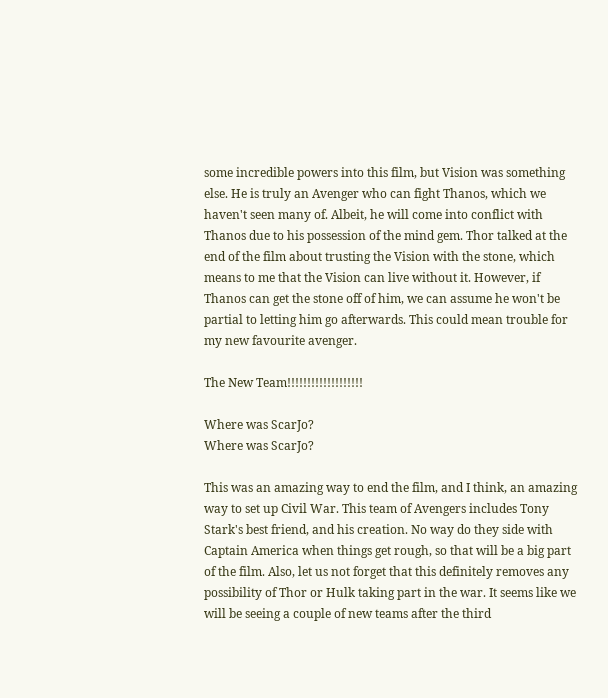some incredible powers into this film, but Vision was something else. He is truly an Avenger who can fight Thanos, which we haven't seen many of. Albeit, he will come into conflict with Thanos due to his possession of the mind gem. Thor talked at the end of the film about trusting the Vision with the stone, which means to me that the Vision can live without it. However, if Thanos can get the stone off of him, we can assume he won't be partial to letting him go afterwards. This could mean trouble for my new favourite avenger.

The New Team!!!!!!!!!!!!!!!!!!!

Where was ScarJo?
Where was ScarJo?

This was an amazing way to end the film, and I think, an amazing way to set up Civil War. This team of Avengers includes Tony Stark's best friend, and his creation. No way do they side with Captain America when things get rough, so that will be a big part of the film. Also, let us not forget that this definitely removes any possibility of Thor or Hulk taking part in the war. It seems like we will be seeing a couple of new teams after the third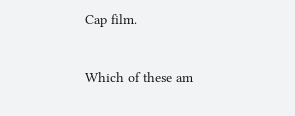Cap film.


Which of these am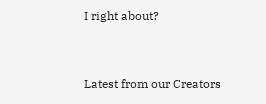I right about?


Latest from our Creators